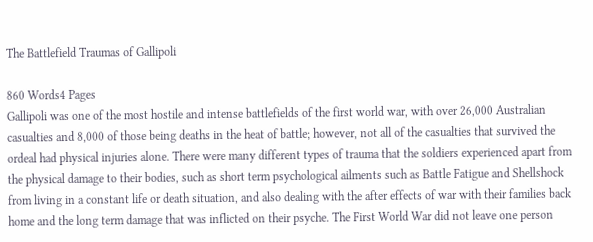The Battlefield Traumas of Gallipoli

860 Words4 Pages
Gallipoli was one of the most hostile and intense battlefields of the first world war, with over 26,000 Australian casualties and 8,000 of those being deaths in the heat of battle; however, not all of the casualties that survived the ordeal had physical injuries alone. There were many different types of trauma that the soldiers experienced apart from the physical damage to their bodies, such as short term psychological ailments such as Battle Fatigue and Shellshock from living in a constant life or death situation, and also dealing with the after effects of war with their families back home and the long term damage that was inflicted on their psyche. The First World War did not leave one person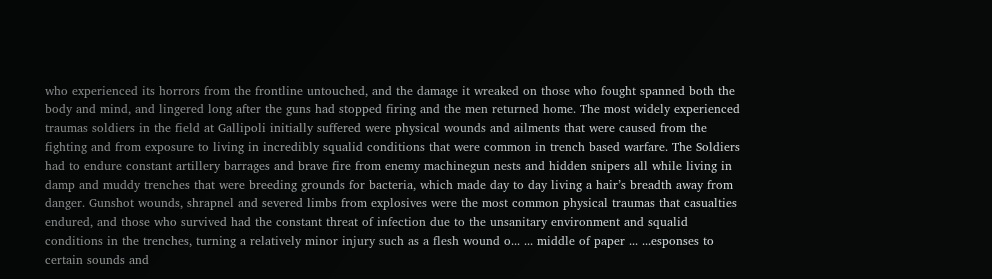who experienced its horrors from the frontline untouched, and the damage it wreaked on those who fought spanned both the body and mind, and lingered long after the guns had stopped firing and the men returned home. The most widely experienced traumas soldiers in the field at Gallipoli initially suffered were physical wounds and ailments that were caused from the fighting and from exposure to living in incredibly squalid conditions that were common in trench based warfare. The Soldiers had to endure constant artillery barrages and brave fire from enemy machinegun nests and hidden snipers all while living in damp and muddy trenches that were breeding grounds for bacteria, which made day to day living a hair’s breadth away from danger. Gunshot wounds, shrapnel and severed limbs from explosives were the most common physical traumas that casualties endured, and those who survived had the constant threat of infection due to the unsanitary environment and squalid conditions in the trenches, turning a relatively minor injury such as a flesh wound o... ... middle of paper ... ...esponses to certain sounds and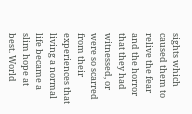sights which caused them to relive the fear and the horror that they had witnessed, or were so scarred from their experiences that living a normal life became a slim hope at best. World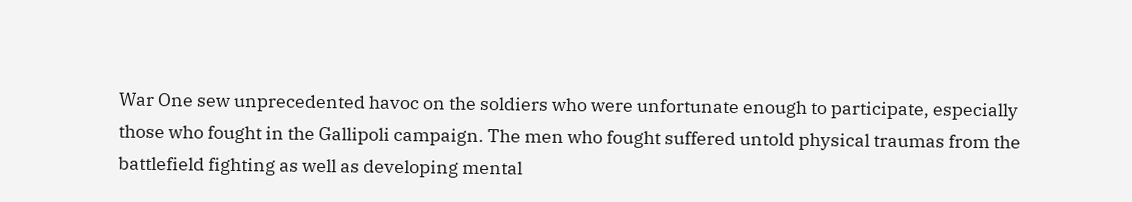War One sew unprecedented havoc on the soldiers who were unfortunate enough to participate, especially those who fought in the Gallipoli campaign. The men who fought suffered untold physical traumas from the battlefield fighting as well as developing mental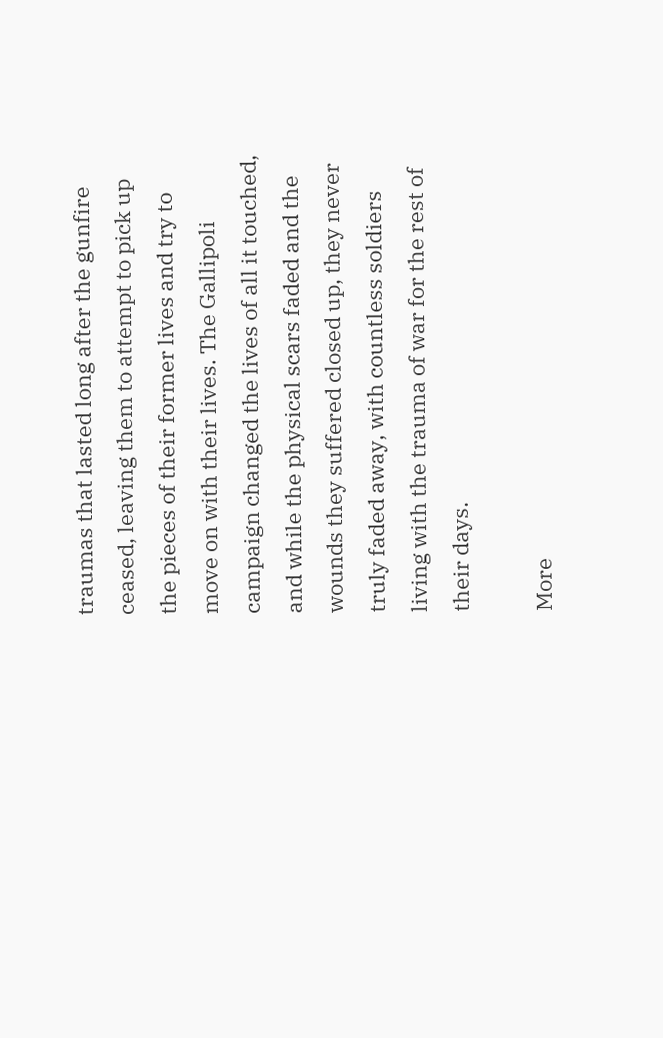traumas that lasted long after the gunfire ceased, leaving them to attempt to pick up the pieces of their former lives and try to move on with their lives. The Gallipoli campaign changed the lives of all it touched, and while the physical scars faded and the wounds they suffered closed up, they never truly faded away, with countless soldiers living with the trauma of war for the rest of their days.

More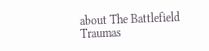about The Battlefield Traumas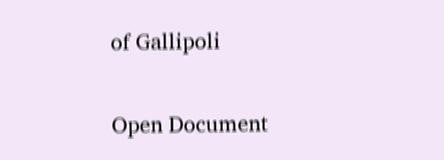of Gallipoli

Open Document